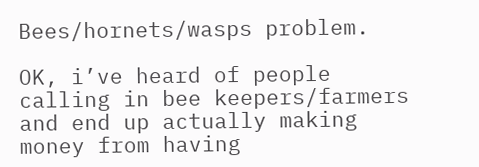Bees/hornets/wasps problem.

OK, i’ve heard of people calling in bee keepers/farmers and end up actually making money from having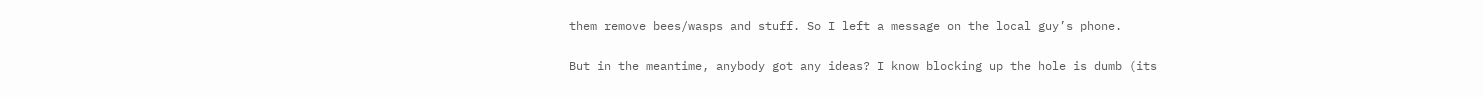them remove bees/wasps and stuff. So I left a message on the local guy’s phone.

But in the meantime, anybody got any ideas? I know blocking up the hole is dumb (its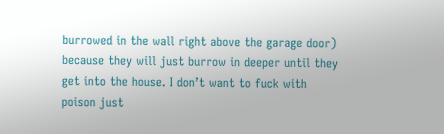burrowed in the wall right above the garage door) because they will just burrow in deeper until they get into the house. I don’t want to fuck with poison just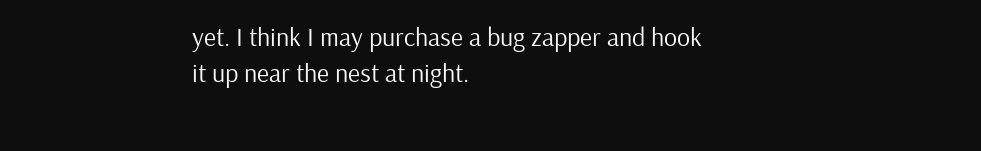yet. I think I may purchase a bug zapper and hook it up near the nest at night.